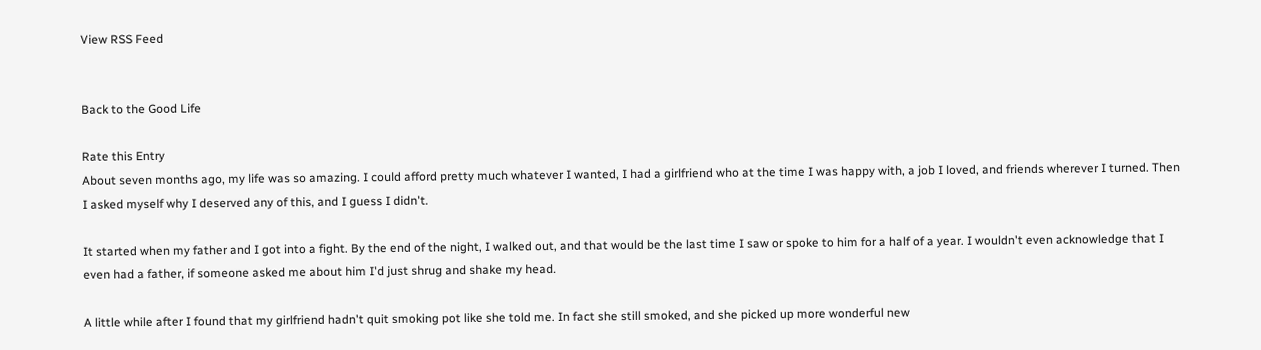View RSS Feed


Back to the Good Life

Rate this Entry
About seven months ago, my life was so amazing. I could afford pretty much whatever I wanted, I had a girlfriend who at the time I was happy with, a job I loved, and friends wherever I turned. Then I asked myself why I deserved any of this, and I guess I didn't.

It started when my father and I got into a fight. By the end of the night, I walked out, and that would be the last time I saw or spoke to him for a half of a year. I wouldn't even acknowledge that I even had a father, if someone asked me about him I'd just shrug and shake my head.

A little while after I found that my girlfriend hadn't quit smoking pot like she told me. In fact she still smoked, and she picked up more wonderful new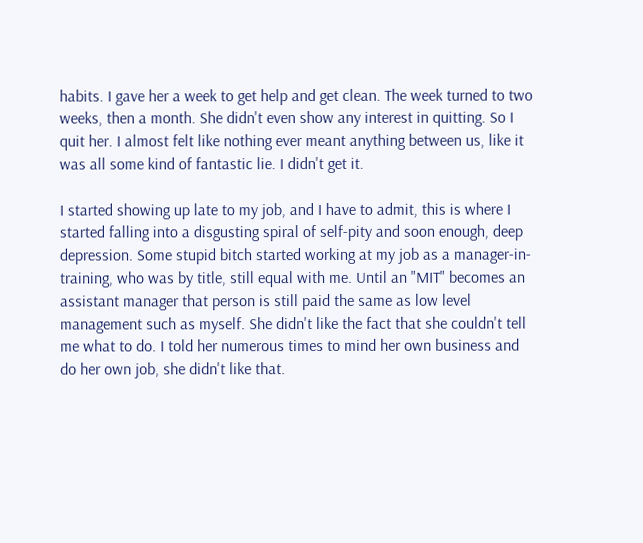habits. I gave her a week to get help and get clean. The week turned to two weeks, then a month. She didn't even show any interest in quitting. So I quit her. I almost felt like nothing ever meant anything between us, like it was all some kind of fantastic lie. I didn't get it.

I started showing up late to my job, and I have to admit, this is where I started falling into a disgusting spiral of self-pity and soon enough, deep depression. Some stupid bitch started working at my job as a manager-in-training, who was by title, still equal with me. Until an "MIT" becomes an assistant manager that person is still paid the same as low level management such as myself. She didn't like the fact that she couldn't tell me what to do. I told her numerous times to mind her own business and do her own job, she didn't like that.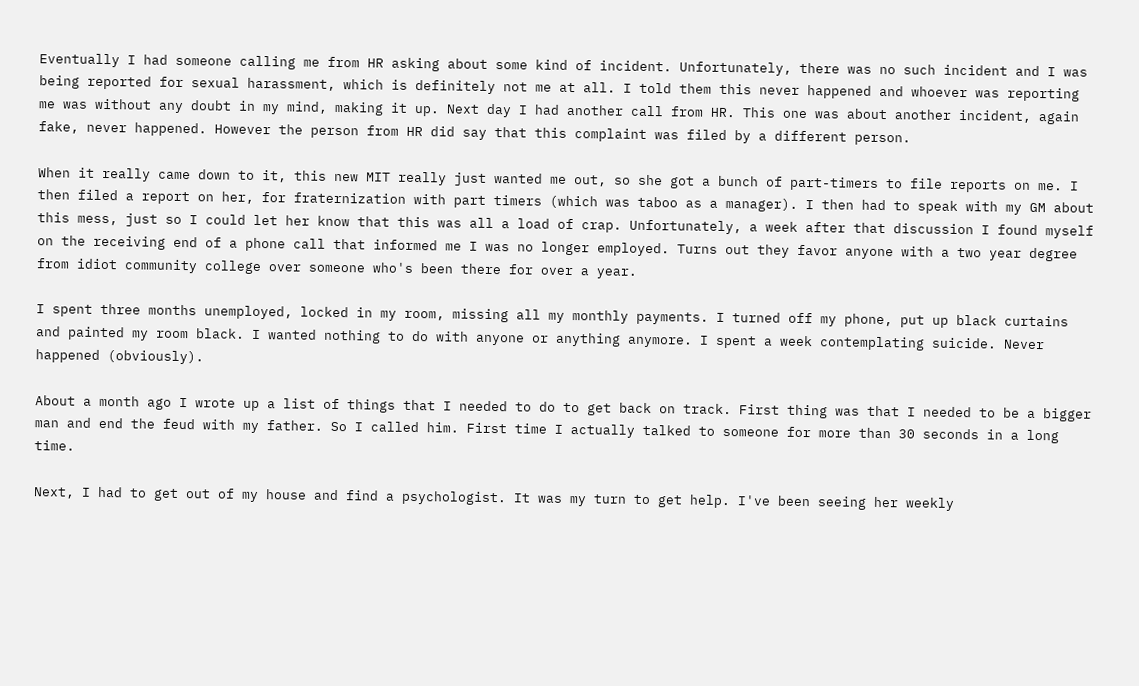Eventually I had someone calling me from HR asking about some kind of incident. Unfortunately, there was no such incident and I was being reported for sexual harassment, which is definitely not me at all. I told them this never happened and whoever was reporting me was without any doubt in my mind, making it up. Next day I had another call from HR. This one was about another incident, again fake, never happened. However the person from HR did say that this complaint was filed by a different person.

When it really came down to it, this new MIT really just wanted me out, so she got a bunch of part-timers to file reports on me. I then filed a report on her, for fraternization with part timers (which was taboo as a manager). I then had to speak with my GM about this mess, just so I could let her know that this was all a load of crap. Unfortunately, a week after that discussion I found myself on the receiving end of a phone call that informed me I was no longer employed. Turns out they favor anyone with a two year degree from idiot community college over someone who's been there for over a year.

I spent three months unemployed, locked in my room, missing all my monthly payments. I turned off my phone, put up black curtains and painted my room black. I wanted nothing to do with anyone or anything anymore. I spent a week contemplating suicide. Never happened (obviously).

About a month ago I wrote up a list of things that I needed to do to get back on track. First thing was that I needed to be a bigger man and end the feud with my father. So I called him. First time I actually talked to someone for more than 30 seconds in a long time.

Next, I had to get out of my house and find a psychologist. It was my turn to get help. I've been seeing her weekly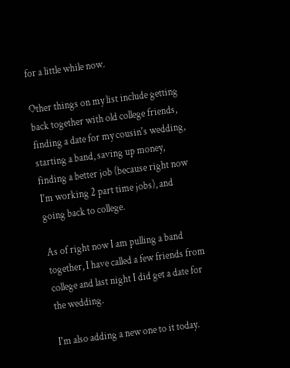for a little while now.

Other things on my list include getting back together with old college friends, finding a date for my cousin's wedding, starting a band, saving up money, finding a better job (because right now I'm working 2 part time jobs), and going back to college.

As of right now I am pulling a band together, I have called a few friends from college and last night I did get a date for the wedding.

I'm also adding a new one to it today.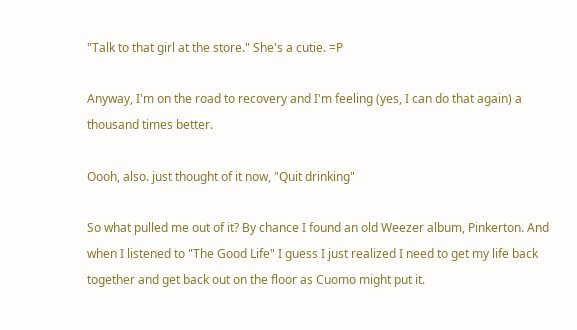"Talk to that girl at the store." She's a cutie. =P

Anyway, I'm on the road to recovery and I'm feeling (yes, I can do that again) a thousand times better.

Oooh, also. just thought of it now, "Quit drinking"

So what pulled me out of it? By chance I found an old Weezer album, Pinkerton. And when I listened to "The Good Life" I guess I just realized I need to get my life back together and get back out on the floor as Cuomo might put it.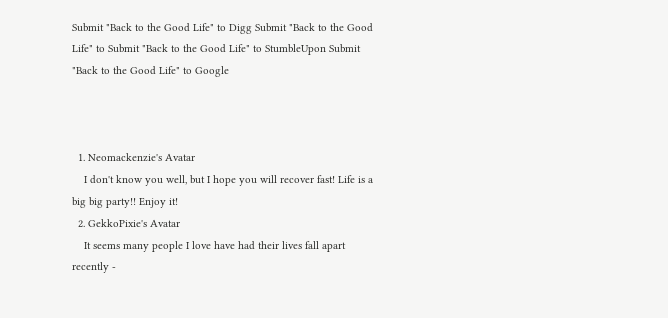Submit "Back to the Good Life" to Digg Submit "Back to the Good Life" to Submit "Back to the Good Life" to StumbleUpon Submit "Back to the Good Life" to Google



  1. Neomackenzie's Avatar
    I don't know you well, but I hope you will recover fast! Life is a big big party!! Enjoy it!
  2. GekkoPixie's Avatar
    It seems many people I love have had their lives fall apart recently -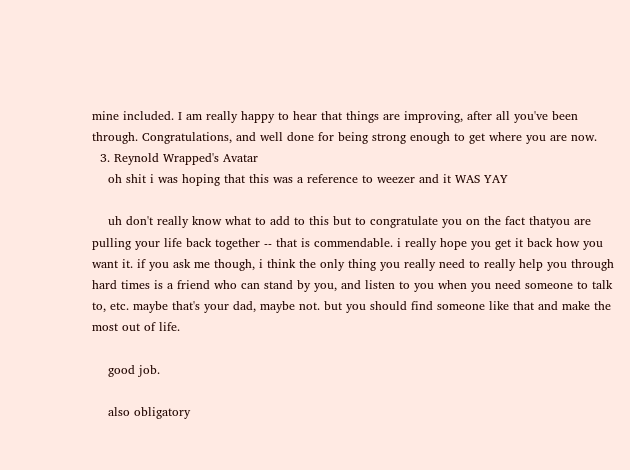mine included. I am really happy to hear that things are improving, after all you've been through. Congratulations, and well done for being strong enough to get where you are now.
  3. Reynold Wrapped's Avatar
    oh shit i was hoping that this was a reference to weezer and it WAS YAY

    uh don't really know what to add to this but to congratulate you on the fact thatyou are pulling your life back together -- that is commendable. i really hope you get it back how you want it. if you ask me though, i think the only thing you really need to really help you through hard times is a friend who can stand by you, and listen to you when you need someone to talk to, etc. maybe that's your dad, maybe not. but you should find someone like that and make the most out of life.

    good job.

    also obligatory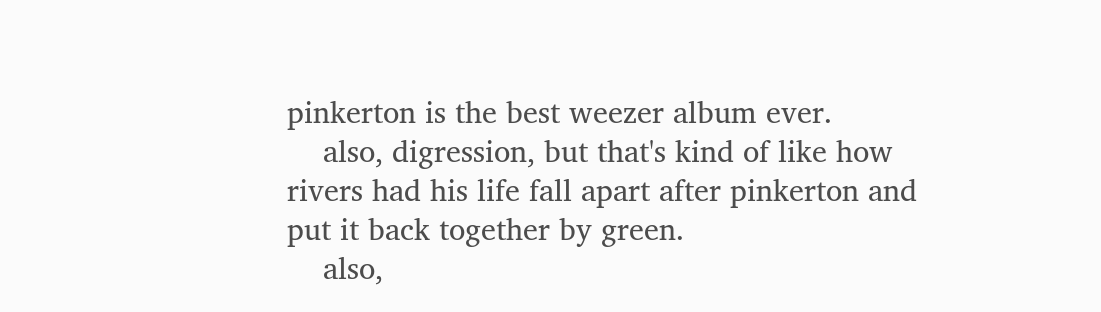pinkerton is the best weezer album ever.
    also, digression, but that's kind of like how rivers had his life fall apart after pinkerton and put it back together by green.
    also,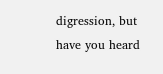digression, but have you heard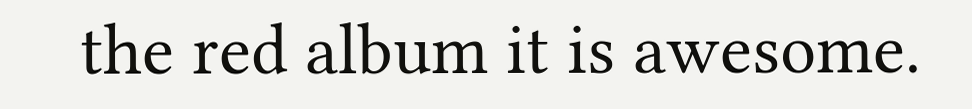the red album it is awesome.